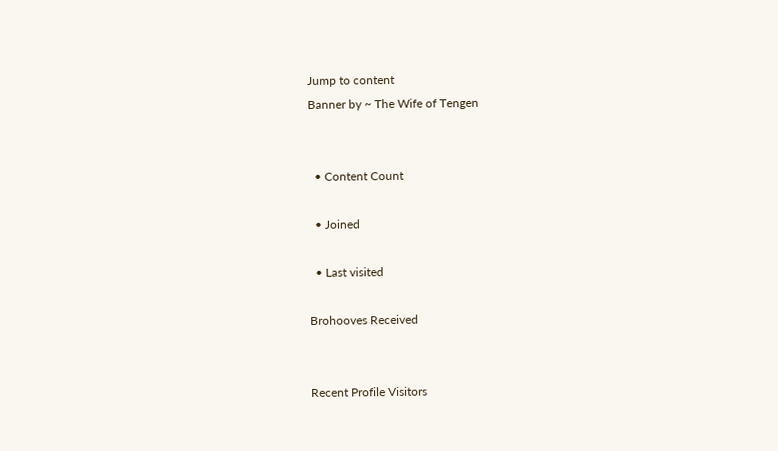Jump to content
Banner by ~ The Wife of Tengen


  • Content Count

  • Joined

  • Last visited

Brohooves Received


Recent Profile Visitors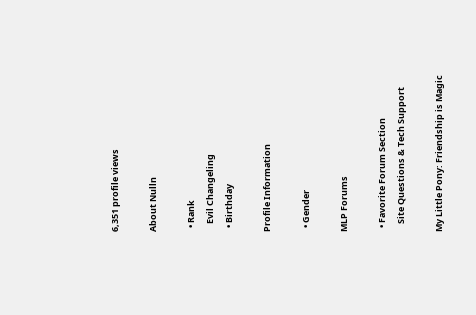6,351 profile views

About Nulln

  • Rank
    Evil Changeling
  • Birthday

Profile Information

  • Gender

MLP Forums

  • Favorite Forum Section
    Site Questions & Tech Support

My Little Pony: Friendship is Magic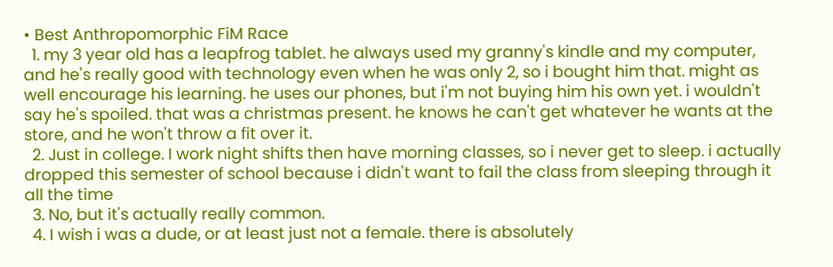• Best Anthropomorphic FiM Race
  1. my 3 year old has a leapfrog tablet. he always used my granny's kindle and my computer, and he's really good with technology even when he was only 2, so i bought him that. might as well encourage his learning. he uses our phones, but i'm not buying him his own yet. i wouldn't say he's spoiled. that was a christmas present. he knows he can't get whatever he wants at the store, and he won't throw a fit over it.
  2. Just in college. I work night shifts then have morning classes, so i never get to sleep. i actually dropped this semester of school because i didn't want to fail the class from sleeping through it all the time
  3. No, but it's actually really common.
  4. I wish i was a dude, or at least just not a female. there is absolutely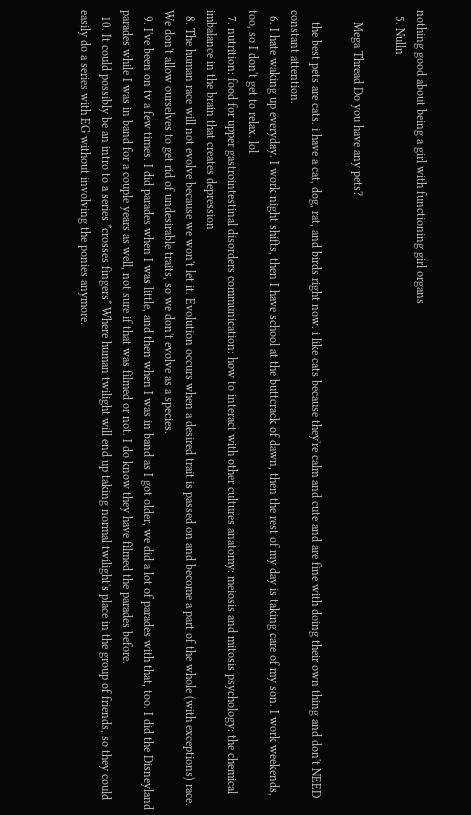nothing good about being a girl with functioning girl organs
  5. Nulln

    Mega Thread Do you have any pets?

    the best pets are cats. i have a cat, dog, rat, and birds right now. i like cats because they're calm and cute and are fine with doing their own thing and don't NEED constant attention.
  6. I hate waking up everyday. I work night shifts, then I have school at the buttcrack of dawn, then the rest of my day is taking care of my son. I work weekends, too, so I don't get to relax. lol
  7. nutrition: food for upper gastrointestinal disorders communication: how to interact with other cultures anatomy: meiosis and mitosis psychology: the chemical imbalance in the brain that creates depression
  8. The human race will not evolve because we won't let it. Evolution occurs when a desired trait is passed on and become a part of the whole (with exceptions) race. We don't allow ourselves to get rid of undesirable traits, so we don't evolve as a species.
  9. I've been on tv a few times. I did parades when I was little, and then when I was in band as I got older, we did a lot of parades with that, too. I did the Disneyland parades while I was in band for a couple years as well, not sure if that was filmed or not. I do know they have filmed the parades before.
  10. It could possibly be an intro to a series *crosses fingers* Where human twilight will end up taking normal twilight's place in the group of friends, so they could easily do a series with EG without involving the ponies anymore.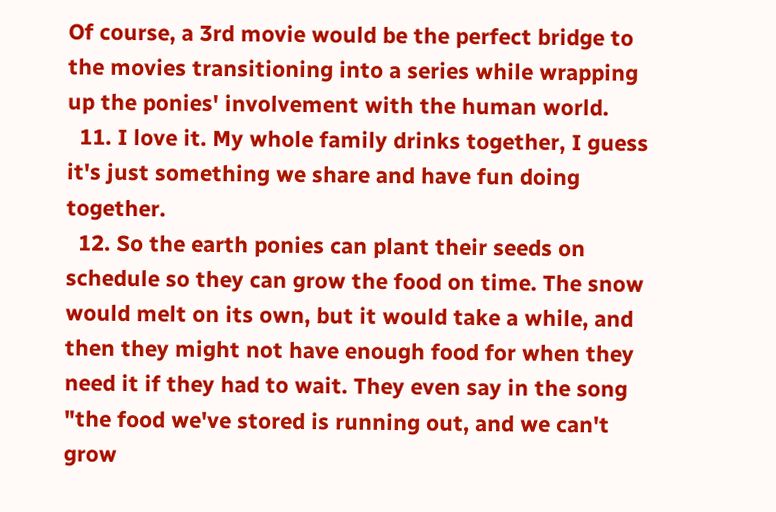Of course, a 3rd movie would be the perfect bridge to the movies transitioning into a series while wrapping up the ponies' involvement with the human world.
  11. I love it. My whole family drinks together, I guess it's just something we share and have fun doing together.
  12. So the earth ponies can plant their seeds on schedule so they can grow the food on time. The snow would melt on its own, but it would take a while, and then they might not have enough food for when they need it if they had to wait. They even say in the song "the food we've stored is running out, and we can't grow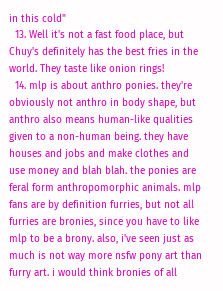in this cold"
  13. Well it's not a fast food place, but Chuy's definitely has the best fries in the world. They taste like onion rings!
  14. mlp is about anthro ponies. they're obviously not anthro in body shape, but anthro also means human-like qualities given to a non-human being. they have houses and jobs and make clothes and use money and blah blah. the ponies are feral form anthropomorphic animals. mlp fans are by definition furries, but not all furries are bronies, since you have to like mlp to be a brony. also, i've seen just as much is not way more nsfw pony art than furry art. i would think bronies of all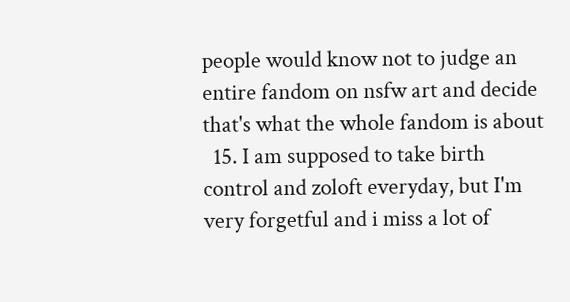people would know not to judge an entire fandom on nsfw art and decide that's what the whole fandom is about
  15. I am supposed to take birth control and zoloft everyday, but I'm very forgetful and i miss a lot of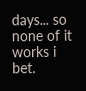days... so none of it works i bet.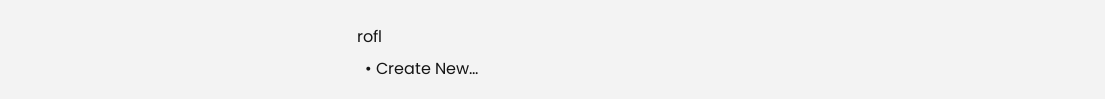rofl
  • Create New...